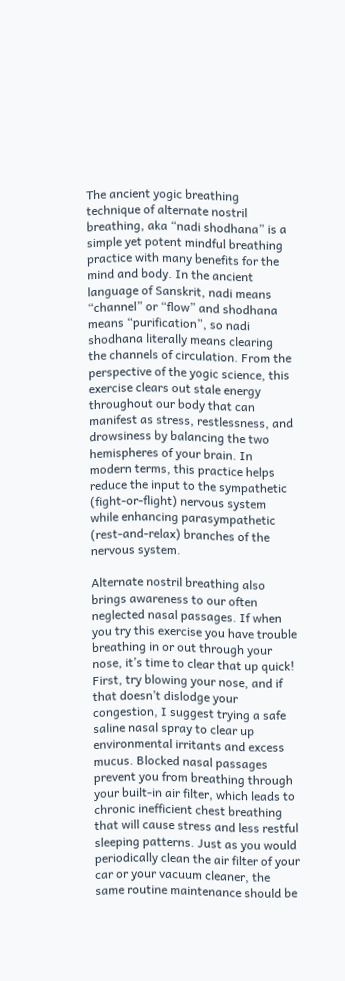The ancient yogic breathing technique of alternate nostril breathing, aka “nadi shodhana” is a simple yet potent mindful breathing practice with many benefits for the mind and body. In the ancient language of Sanskrit, nadi means “channel” or “flow” and shodhana means “purification”, so nadi shodhana literally means clearing the channels of circulation. From the perspective of the yogic science, this exercise clears out stale energy throughout our body that can manifest as stress, restlessness, and drowsiness by balancing the two hemispheres of your brain. In modern terms, this practice helps reduce the input to the sympathetic (fight-or-flight) nervous system while enhancing parasympathetic (rest-and-relax) branches of the nervous system.

Alternate nostril breathing also brings awareness to our often neglected nasal passages. If when you try this exercise you have trouble breathing in or out through your nose, it’s time to clear that up quick! First, try blowing your nose, and if that doesn’t dislodge your congestion, I suggest trying a safe saline nasal spray to clear up environmental irritants and excess mucus. Blocked nasal passages prevent you from breathing through your built-in air filter, which leads to chronic inefficient chest breathing that will cause stress and less restful sleeping patterns. Just as you would periodically clean the air filter of your car or your vacuum cleaner, the same routine maintenance should be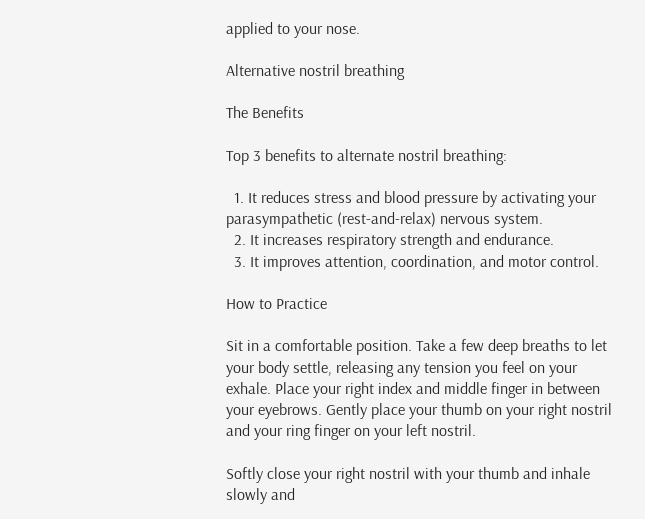applied to your nose.

Alternative nostril breathing

The Benefits

Top 3 benefits to alternate nostril breathing:

  1. It reduces stress and blood pressure by activating your parasympathetic (rest-and-relax) nervous system.
  2. It increases respiratory strength and endurance.
  3. It improves attention, coordination, and motor control.

How to Practice

Sit in a comfortable position. Take a few deep breaths to let your body settle, releasing any tension you feel on your exhale. Place your right index and middle finger in between your eyebrows. Gently place your thumb on your right nostril and your ring finger on your left nostril.

Softly close your right nostril with your thumb and inhale slowly and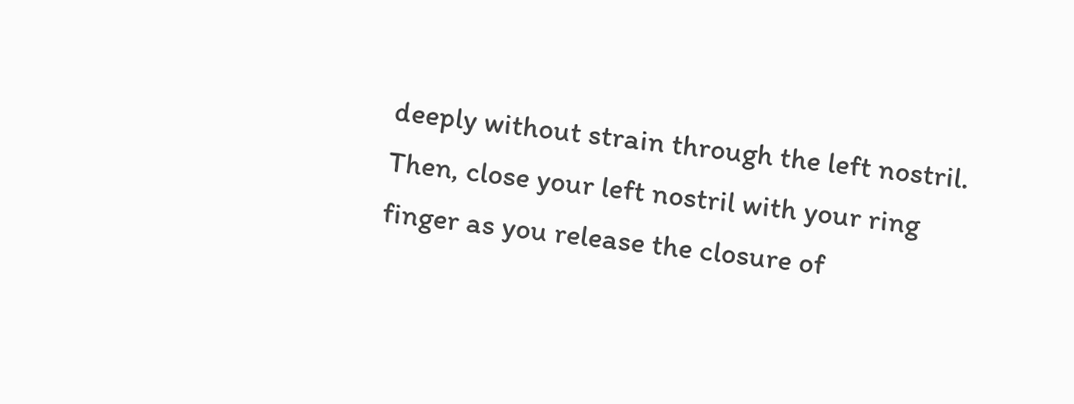deeply without strain through the left nostril. Then, close your left nostril with your ring finger as you release the closure of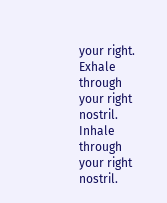your right. Exhale through your right nostril. Inhale through your right nostril.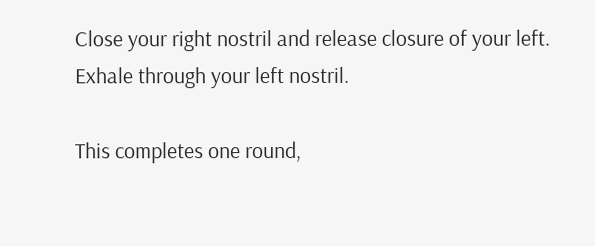Close your right nostril and release closure of your left. Exhale through your left nostril.

This completes one round,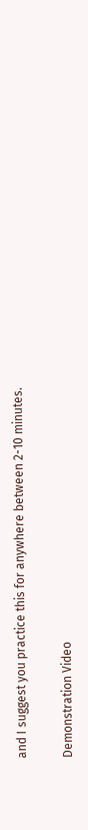and I suggest you practice this for anywhere between 2-10 minutes.

Demonstration Video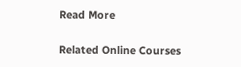Read More

Related Online Courses